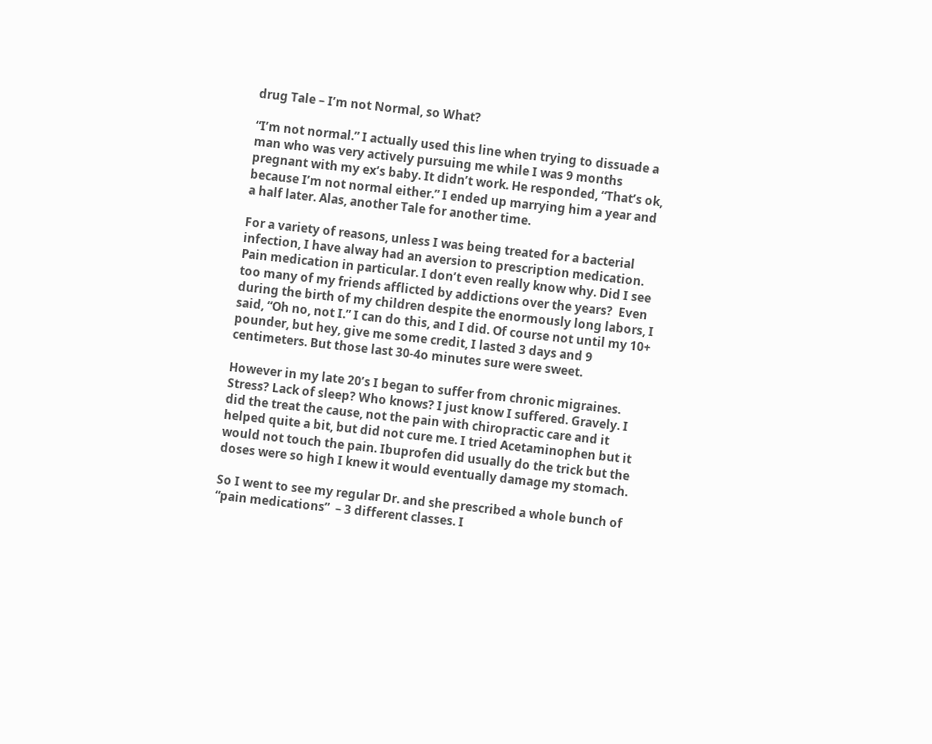drug Tale – I’m not Normal, so What?

“I’m not normal.” I actually used this line when trying to dissuade a man who was very actively pursuing me while I was 9 months pregnant with my ex’s baby. It didn’t work. He responded, “That’s ok, because I’m not normal either.” I ended up marrying him a year and a half later. Alas, another Tale for another time.

For a variety of reasons, unless I was being treated for a bacterial infection, I have alway had an aversion to prescription medication. Pain medication in particular. I don’t even really know why. Did I see too many of my friends afflicted by addictions over the years?  Even during the birth of my children despite the enormously long labors, I said, “Oh no, not I.” I can do this, and I did. Of course not until my 10+ pounder, but hey, give me some credit, I lasted 3 days and 9 centimeters. But those last 30-4o minutes sure were sweet.

However in my late 20’s I began to suffer from chronic migraines. Stress? Lack of sleep? Who knows? I just know I suffered. Gravely. I did the treat the cause, not the pain with chiropractic care and it helped quite a bit, but did not cure me. I tried Acetaminophen but it would not touch the pain. Ibuprofen did usually do the trick but the doses were so high I knew it would eventually damage my stomach.

So I went to see my regular Dr. and she prescribed a whole bunch of  “pain medications”  – 3 different classes. I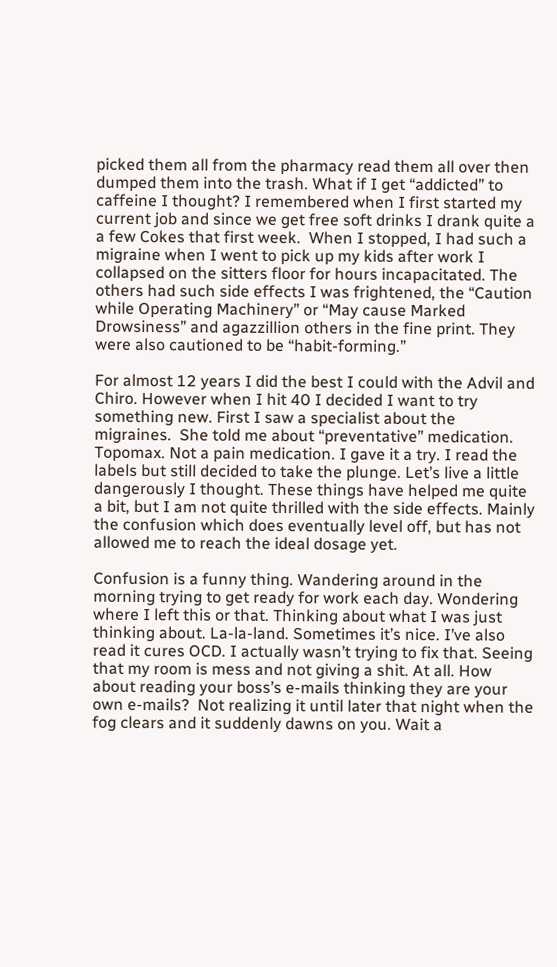picked them all from the pharmacy read them all over then dumped them into the trash. What if I get “addicted” to caffeine I thought? I remembered when I first started my current job and since we get free soft drinks I drank quite a a few Cokes that first week.  When I stopped, I had such a migraine when I went to pick up my kids after work I collapsed on the sitters floor for hours incapacitated. The others had such side effects I was frightened, the “Caution while Operating Machinery” or “May cause Marked Drowsiness” and agazzillion others in the fine print. They were also cautioned to be “habit-forming.”

For almost 12 years I did the best I could with the Advil and Chiro. However when I hit 40 I decided I want to try something new. First I saw a specialist about the migraines.  She told me about “preventative” medication. Topomax. Not a pain medication. I gave it a try. I read the labels but still decided to take the plunge. Let’s live a little dangerously I thought. These things have helped me quite a bit, but I am not quite thrilled with the side effects. Mainly the confusion which does eventually level off, but has not allowed me to reach the ideal dosage yet.

Confusion is a funny thing. Wandering around in the morning trying to get ready for work each day. Wondering where I left this or that. Thinking about what I was just thinking about. La-la-land. Sometimes it’s nice. I’ve also read it cures OCD. I actually wasn’t trying to fix that. Seeing that my room is mess and not giving a shit. At all. How about reading your boss’s e-mails thinking they are your own e-mails?  Not realizing it until later that night when the fog clears and it suddenly dawns on you. Wait a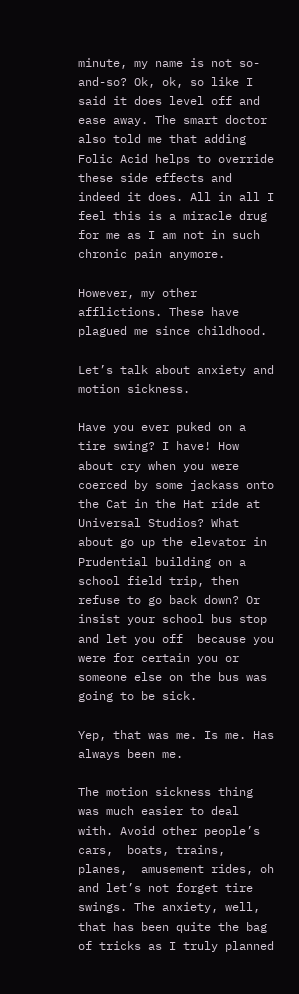minute, my name is not so-and-so? Ok, ok, so like I said it does level off and ease away. The smart doctor also told me that adding Folic Acid helps to override these side effects and indeed it does. All in all I feel this is a miracle drug for me as I am not in such chronic pain anymore.

However, my other afflictions. These have plagued me since childhood.

Let’s talk about anxiety and motion sickness.

Have you ever puked on a tire swing? I have! How about cry when you were coerced by some jackass onto the Cat in the Hat ride at Universal Studios? What about go up the elevator in Prudential building on a school field trip, then refuse to go back down? Or insist your school bus stop and let you off  because you were for certain you or someone else on the bus was going to be sick.

Yep, that was me. Is me. Has always been me.

The motion sickness thing was much easier to deal with. Avoid other people’s cars,  boats, trains, planes,  amusement rides, oh and let’s not forget tire swings. The anxiety, well, that has been quite the bag of tricks as I truly planned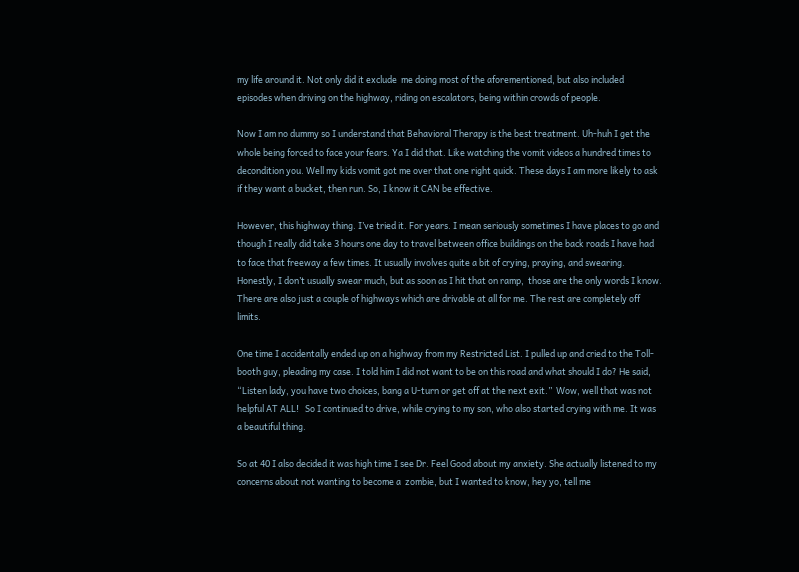my life around it. Not only did it exclude  me doing most of the aforementioned, but also included  episodes when driving on the highway, riding on escalators, being within crowds of people.

Now I am no dummy so I understand that Behavioral Therapy is the best treatment. Uh-huh I get the whole being forced to face your fears. Ya I did that. Like watching the vomit videos a hundred times to decondition you. Well my kids vomit got me over that one right quick. These days I am more likely to ask if they want a bucket, then run. So, I know it CAN be effective.

However, this highway thing. I’ve tried it. For years. I mean seriously sometimes I have places to go and though I really did take 3 hours one day to travel between office buildings on the back roads I have had to face that freeway a few times. It usually involves quite a bit of crying, praying, and swearing. Honestly, I don’t usually swear much, but as soon as I hit that on ramp,  those are the only words I know. There are also just a couple of highways which are drivable at all for me. The rest are completely off  limits.

One time I accidentally ended up on a highway from my Restricted List. I pulled up and cried to the Toll-booth guy, pleading my case. I told him I did not want to be on this road and what should I do? He said, “Listen lady, you have two choices, bang a U-turn or get off at the next exit.”  Wow, well that was not helpful AT ALL!   So I continued to drive, while crying to my son, who also started crying with me. It was a beautiful thing.

So at 40 I also decided it was high time I see Dr. Feel Good about my anxiety. She actually listened to my concerns about not wanting to become a  zombie, but I wanted to know, hey yo, tell me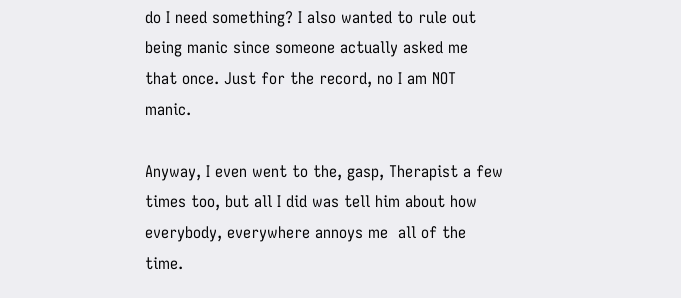do I need something? I also wanted to rule out being manic since someone actually asked me that once. Just for the record, no I am NOT manic.

Anyway, I even went to the, gasp, Therapist a few times too, but all I did was tell him about how everybody, everywhere annoys me  all of the time.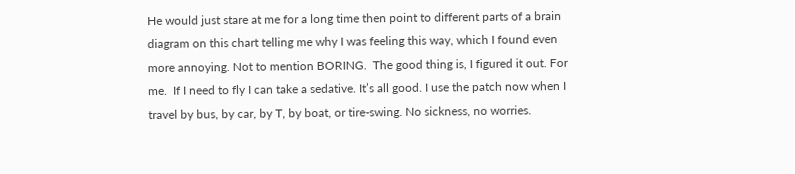He would just stare at me for a long time then point to different parts of a brain diagram on this chart telling me why I was feeling this way, which I found even more annoying. Not to mention BORING.  The good thing is, I figured it out. For me.  If I need to fly I can take a sedative. It’s all good. I use the patch now when I travel by bus, by car, by T, by boat, or tire-swing. No sickness, no worries.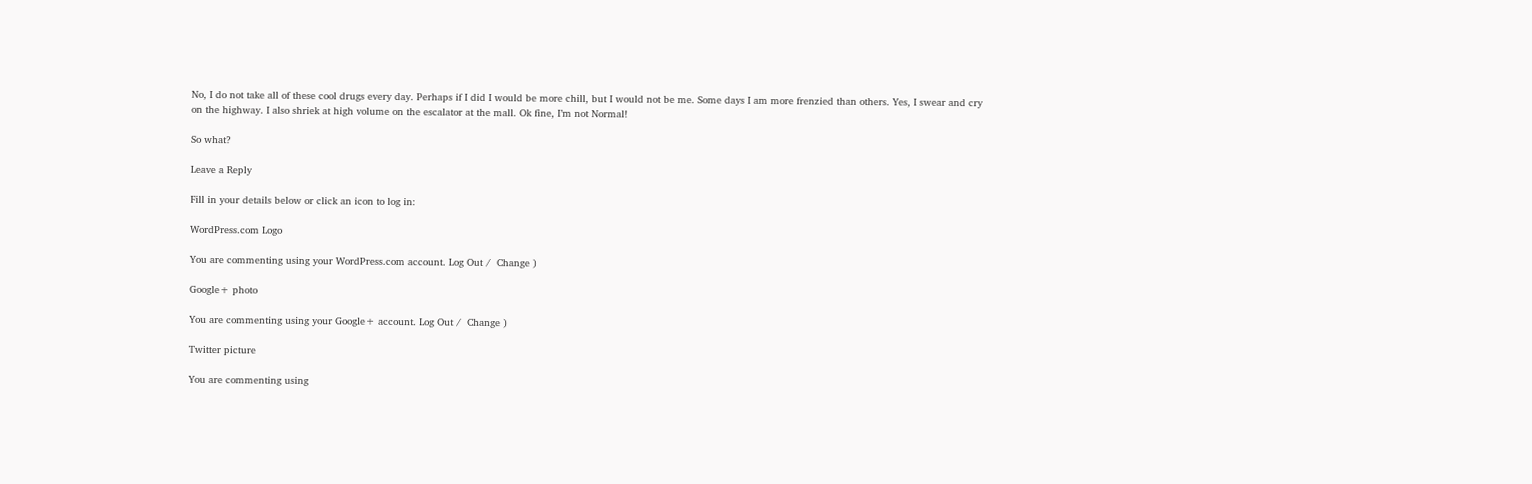No, I do not take all of these cool drugs every day. Perhaps if I did I would be more chill, but I would not be me. Some days I am more frenzied than others. Yes, I swear and cry on the highway. I also shriek at high volume on the escalator at the mall. Ok fine, I’m not Normal!

So what?

Leave a Reply

Fill in your details below or click an icon to log in:

WordPress.com Logo

You are commenting using your WordPress.com account. Log Out /  Change )

Google+ photo

You are commenting using your Google+ account. Log Out /  Change )

Twitter picture

You are commenting using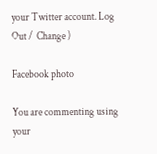your Twitter account. Log Out /  Change )

Facebook photo

You are commenting using your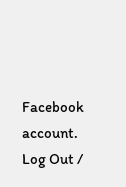Facebook account. Log Out /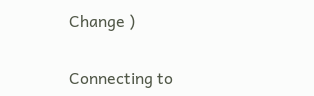Change )


Connecting to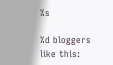%s

%d bloggers like this: